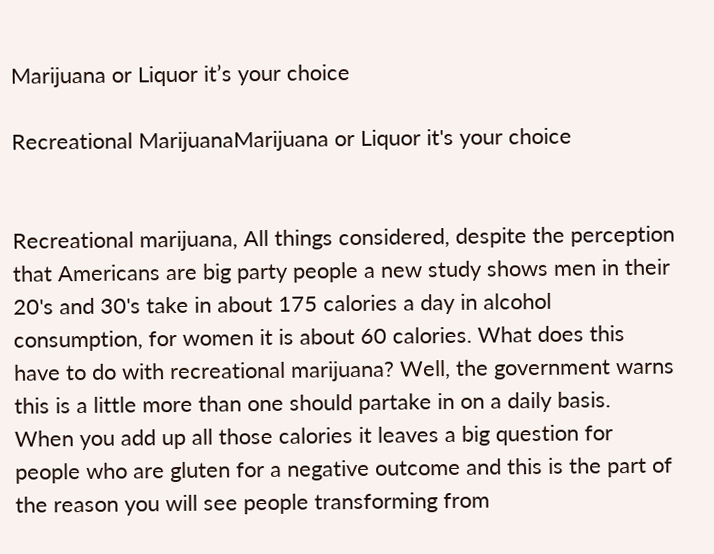Marijuana or Liquor it’s your choice

Recreational MarijuanaMarijuana or Liquor it's your choice


Recreational marijuana, All things considered, despite the perception that Americans are big party people a new study shows men in their 20's and 30's take in about 175 calories a day in alcohol consumption, for women it is about 60 calories. What does this have to do with recreational marijuana? Well, the government warns this is a little more than one should partake in on a daily basis.  When you add up all those calories it leaves a big question for people who are gluten for a negative outcome and this is the part of the reason you will see people transforming from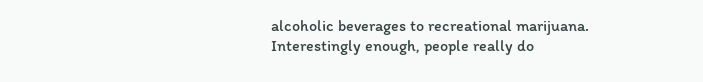alcoholic beverages to recreational marijuana.  Interestingly enough, people really do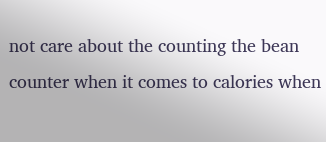not care about the counting the bean counter when it comes to calories when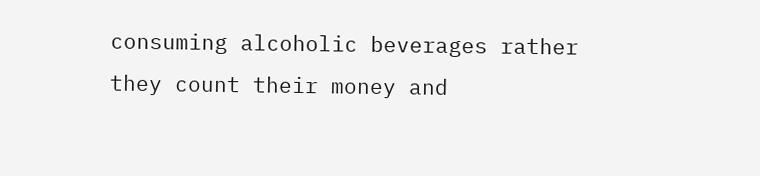consuming alcoholic beverages rather they count their money and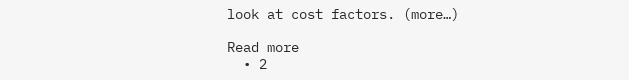look at cost factors. (more…)

Read more
  • 2